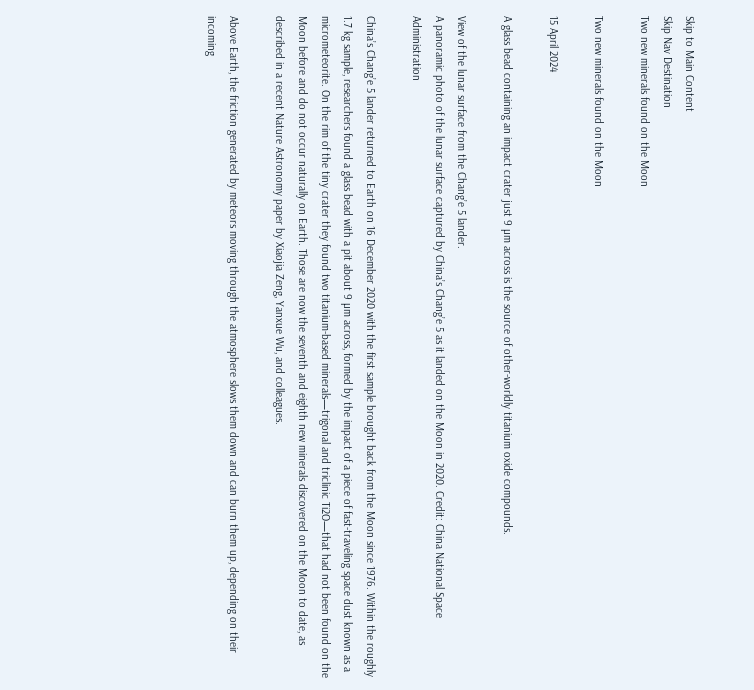Skip to Main Content
Skip Nav Destination
Two new minerals found on the Moon

Two new minerals found on the Moon

15 April 2024

A glass bead containing an impact crater just 9 µm across is the source of other-worldly titanium oxide compounds.

View of the lunar surface from the Chang’e 5 lander.
A panoramic photo of the lunar surface captured by China’s Chang’e 5 as it landed on the Moon in 2020. Credit: China National Space Administration

China’s Chang’e 5 lander returned to Earth on 16 December 2020 with the first sample brought back from the Moon since 1976. Within the roughly 1.7 kg sample, researchers found a glass bead with a pit about 9 µm across, formed by the impact of a piece of fast-traveling space dust known as a micrometeorite. On the rim of the tiny crater they found two titanium-based minerals—trigonal and triclinic Ti2O—that had not been found on the Moon before and do not occur naturally on Earth. Those are now the seventh and eighth new minerals discovered on the Moon to date, as described in a recent Nature Astronomy paper by Xiaojia Zeng, Yanxue Wu, and colleagues.

Above Earth, the friction generated by meteors moving through the atmosphere slows them down and can burn them up, depending on their incoming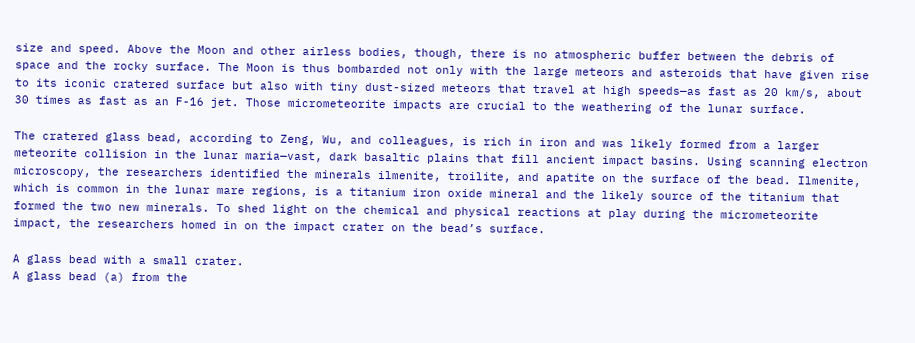size and speed. Above the Moon and other airless bodies, though, there is no atmospheric buffer between the debris of space and the rocky surface. The Moon is thus bombarded not only with the large meteors and asteroids that have given rise to its iconic cratered surface but also with tiny dust-sized meteors that travel at high speeds—as fast as 20 km/s, about 30 times as fast as an F-16 jet. Those micrometeorite impacts are crucial to the weathering of the lunar surface.

The cratered glass bead, according to Zeng, Wu, and colleagues, is rich in iron and was likely formed from a larger meteorite collision in the lunar maria—vast, dark basaltic plains that fill ancient impact basins. Using scanning electron microscopy, the researchers identified the minerals ilmenite, troilite, and apatite on the surface of the bead. Ilmenite, which is common in the lunar mare regions, is a titanium iron oxide mineral and the likely source of the titanium that formed the two new minerals. To shed light on the chemical and physical reactions at play during the micrometeorite impact, the researchers homed in on the impact crater on the bead’s surface.

A glass bead with a small crater.
A glass bead (a) from the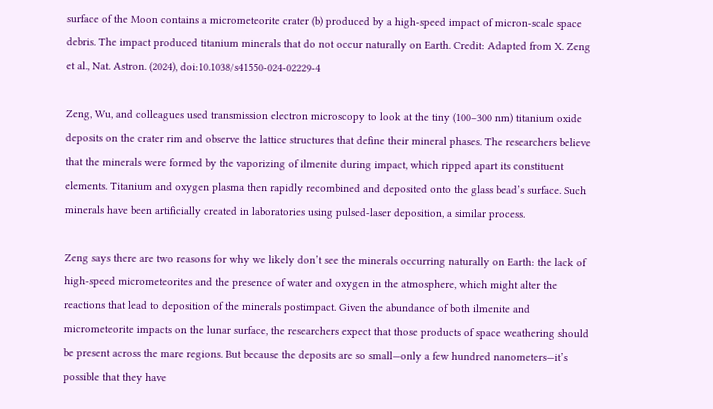surface of the Moon contains a micrometeorite crater (b) produced by a high-speed impact of micron-scale space debris. The impact produced titanium minerals that do not occur naturally on Earth. Credit: Adapted from X. Zeng et al., Nat. Astron. (2024), doi:10.1038/s41550-024-02229-4

Zeng, Wu, and colleagues used transmission electron microscopy to look at the tiny (100–300 nm) titanium oxide deposits on the crater rim and observe the lattice structures that define their mineral phases. The researchers believe that the minerals were formed by the vaporizing of ilmenite during impact, which ripped apart its constituent elements. Titanium and oxygen plasma then rapidly recombined and deposited onto the glass bead’s surface. Such minerals have been artificially created in laboratories using pulsed-laser deposition, a similar process.

Zeng says there are two reasons for why we likely don’t see the minerals occurring naturally on Earth: the lack of high-speed micrometeorites and the presence of water and oxygen in the atmosphere, which might alter the reactions that lead to deposition of the minerals postimpact. Given the abundance of both ilmenite and micrometeorite impacts on the lunar surface, the researchers expect that those products of space weathering should be present across the mare regions. But because the deposits are so small—only a few hundred nanometers—it’s possible that they have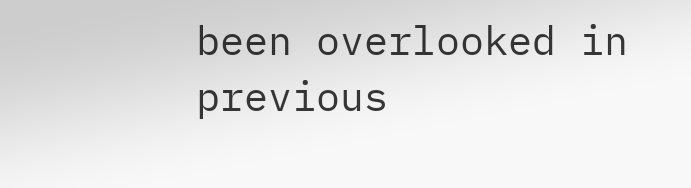been overlooked in previous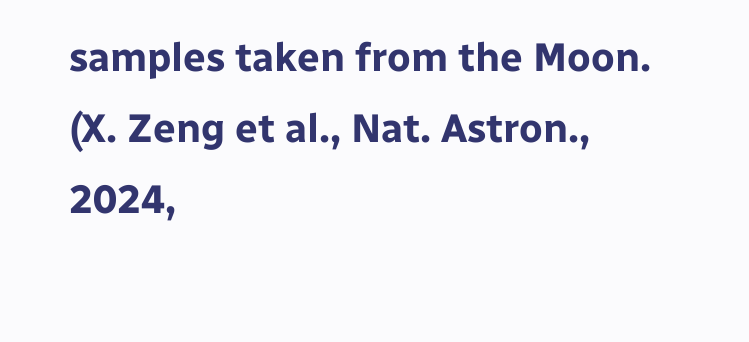samples taken from the Moon. (X. Zeng et al., Nat. Astron., 2024,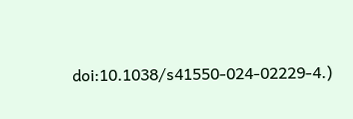doi:10.1038/s41550-024-02229-4.)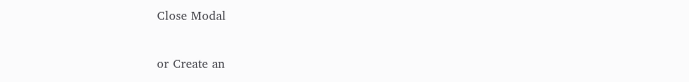Close Modal

or Create an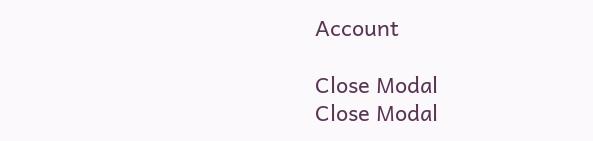Account

Close Modal
Close Modal